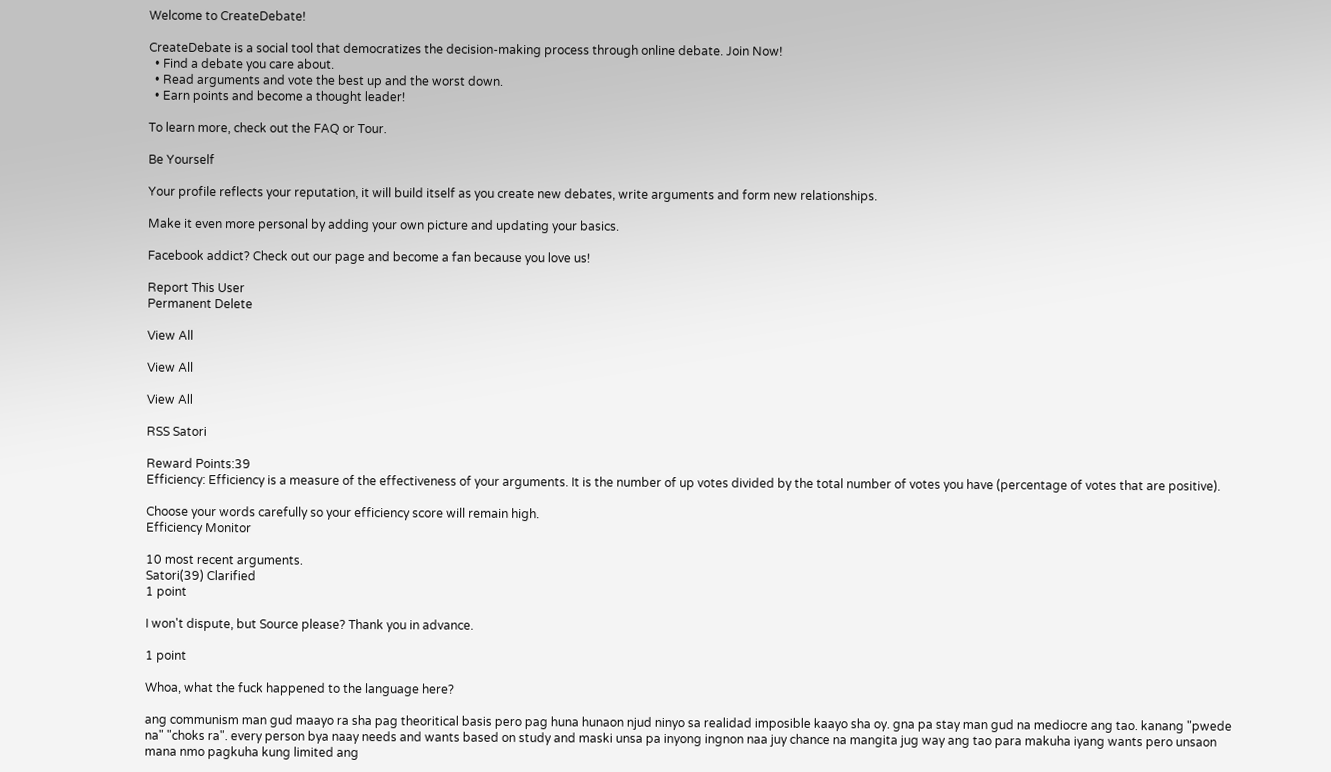Welcome to CreateDebate!

CreateDebate is a social tool that democratizes the decision-making process through online debate. Join Now!
  • Find a debate you care about.
  • Read arguments and vote the best up and the worst down.
  • Earn points and become a thought leader!

To learn more, check out the FAQ or Tour.

Be Yourself

Your profile reflects your reputation, it will build itself as you create new debates, write arguments and form new relationships.

Make it even more personal by adding your own picture and updating your basics.

Facebook addict? Check out our page and become a fan because you love us!

Report This User
Permanent Delete

View All

View All

View All

RSS Satori

Reward Points:39
Efficiency: Efficiency is a measure of the effectiveness of your arguments. It is the number of up votes divided by the total number of votes you have (percentage of votes that are positive).

Choose your words carefully so your efficiency score will remain high.
Efficiency Monitor

10 most recent arguments.
Satori(39) Clarified
1 point

I won't dispute, but Source please? Thank you in advance.

1 point

Whoa, what the fuck happened to the language here?

ang communism man gud maayo ra sha pag theoritical basis pero pag huna hunaon njud ninyo sa realidad imposible kaayo sha oy. gna pa stay man gud na mediocre ang tao. kanang "pwede na" "choks ra". every person bya naay needs and wants based on study and maski unsa pa inyong ingnon naa juy chance na mangita jug way ang tao para makuha iyang wants pero unsaon mana nmo pagkuha kung limited ang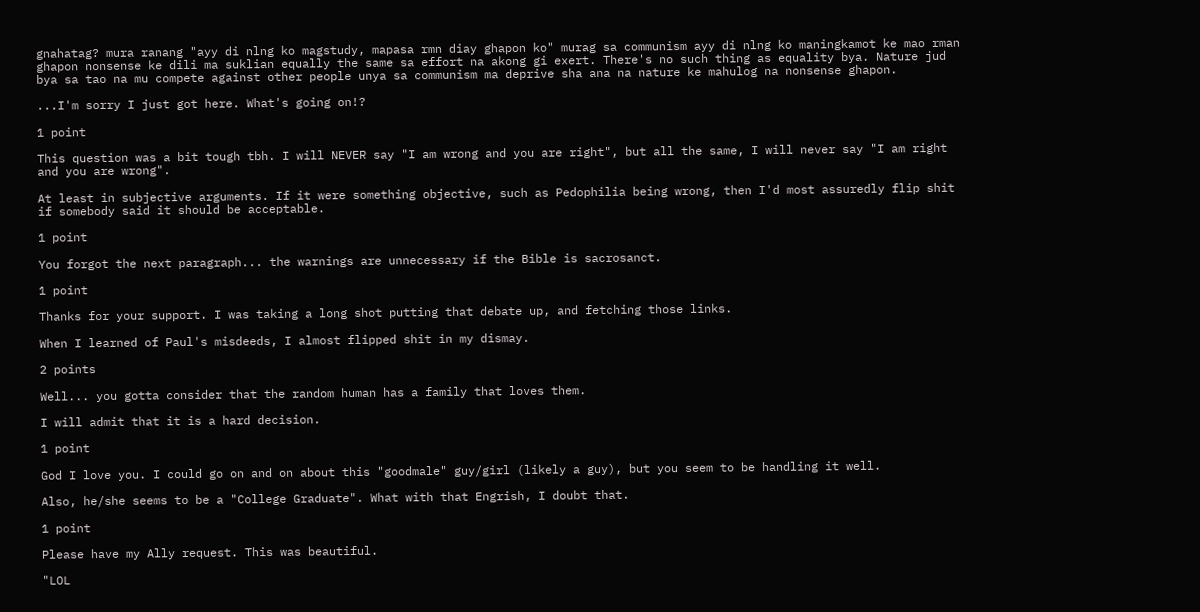gnahatag? mura ranang "ayy di nlng ko magstudy, mapasa rmn diay ghapon ko" murag sa communism ayy di nlng ko maningkamot ke mao rman ghapon nonsense ke dili ma suklian equally the same sa effort na akong gi exert. There's no such thing as equality bya. Nature jud bya sa tao na mu compete against other people unya sa communism ma deprive sha ana na nature ke mahulog na nonsense ghapon.

...I'm sorry I just got here. What's going on!?

1 point

This question was a bit tough tbh. I will NEVER say "I am wrong and you are right", but all the same, I will never say "I am right and you are wrong".

At least in subjective arguments. If it were something objective, such as Pedophilia being wrong, then I'd most assuredly flip shit if somebody said it should be acceptable.

1 point

You forgot the next paragraph... the warnings are unnecessary if the Bible is sacrosanct.

1 point

Thanks for your support. I was taking a long shot putting that debate up, and fetching those links.

When I learned of Paul's misdeeds, I almost flipped shit in my dismay.

2 points

Well... you gotta consider that the random human has a family that loves them.

I will admit that it is a hard decision.

1 point

God I love you. I could go on and on about this "goodmale" guy/girl (likely a guy), but you seem to be handling it well.

Also, he/she seems to be a "College Graduate". What with that Engrish, I doubt that.

1 point

Please have my Ally request. This was beautiful.

"LOL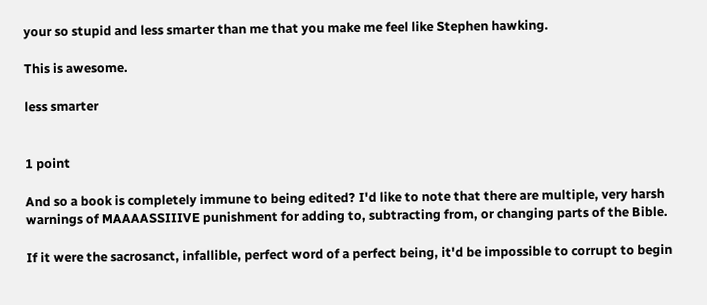your so stupid and less smarter than me that you make me feel like Stephen hawking.

This is awesome.

less smarter


1 point

And so a book is completely immune to being edited? I'd like to note that there are multiple, very harsh warnings of MAAAASSIIIVE punishment for adding to, subtracting from, or changing parts of the Bible.

If it were the sacrosanct, infallible, perfect word of a perfect being, it'd be impossible to corrupt to begin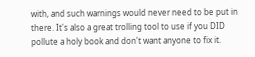with, and such warnings would never need to be put in there. It's also a great trolling tool to use if you DID pollute a holy book and don't want anyone to fix it.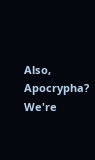Also, Apocrypha? We're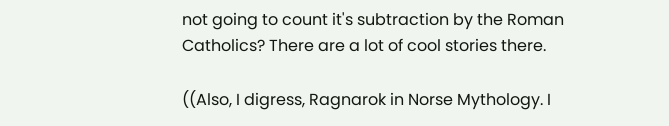not going to count it's subtraction by the Roman Catholics? There are a lot of cool stories there.

((Also, I digress, Ragnarok in Norse Mythology. I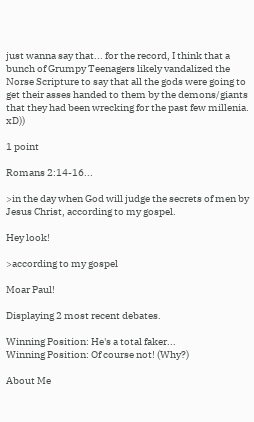just wanna say that... for the record, I think that a bunch of Grumpy Teenagers likely vandalized the Norse Scripture to say that all the gods were going to get their asses handed to them by the demons/giants that they had been wrecking for the past few millenia. xD))

1 point

Romans 2:14-16...

>in the day when God will judge the secrets of men by Jesus Christ, according to my gospel.

Hey look!

>according to my gospel

Moar Paul!

Displaying 2 most recent debates.

Winning Position: He's a total faker...
Winning Position: Of course not! (Why?)

About Me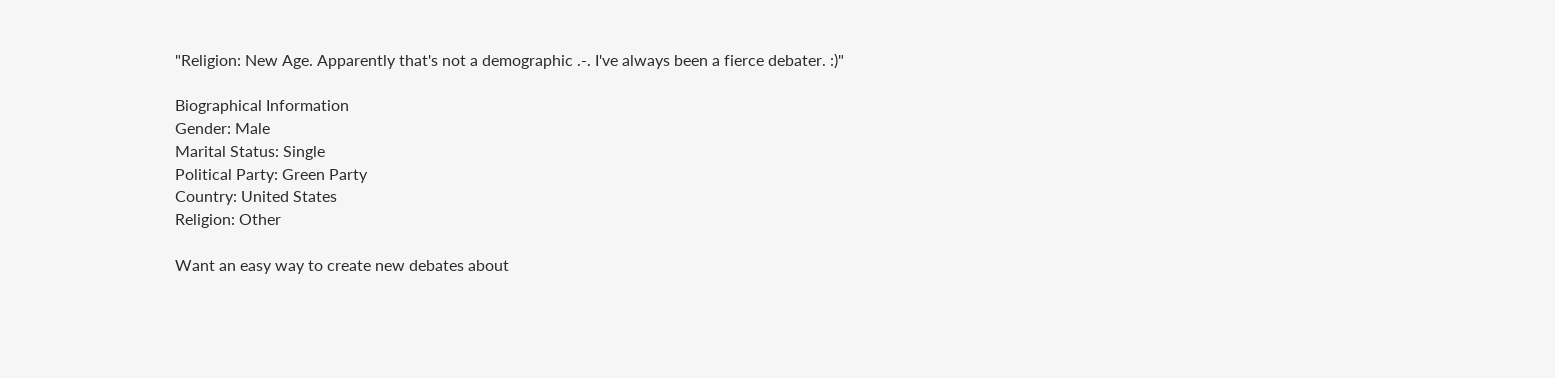"Religion: New Age. Apparently that's not a demographic .-. I've always been a fierce debater. :)"

Biographical Information
Gender: Male
Marital Status: Single
Political Party: Green Party
Country: United States
Religion: Other

Want an easy way to create new debates about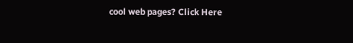cool web pages? Click Here